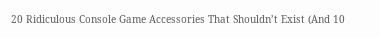20 Ridiculous Console Game Accessories That Shouldn’t Exist (And 10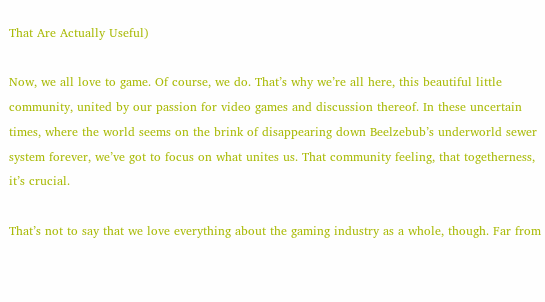That Are Actually Useful)

Now, we all love to game. Of course, we do. That’s why we’re all here, this beautiful little community, united by our passion for video games and discussion thereof. In these uncertain times, where the world seems on the brink of disappearing down Beelzebub’s underworld sewer system forever, we’ve got to focus on what unites us. That community feeling, that togetherness, it’s crucial.

That’s not to say that we love everything about the gaming industry as a whole, though. Far from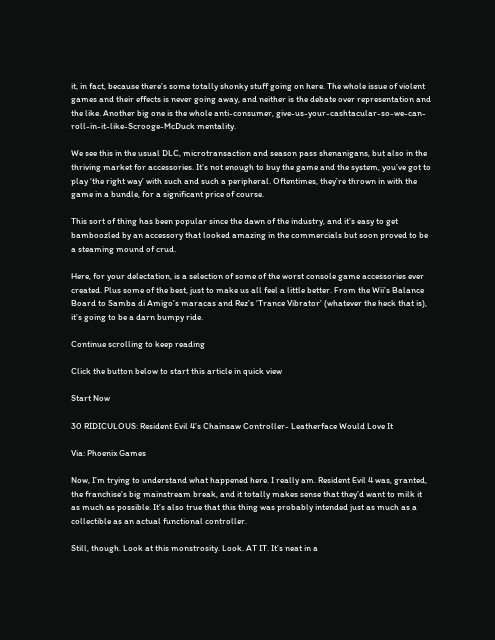it, in fact, because there’s some totally shonky stuff going on here. The whole issue of violent games and their effects is never going away, and neither is the debate over representation and the like. Another big one is the whole anti-consumer, give-us-your-cashtacular-so-we-can-roll-in-it-like-Scrooge-McDuck mentality.

We see this in the usual DLC, microtransaction and season pass shenanigans, but also in the thriving market for accessories. It’s not enough to buy the game and the system, you’ve got to play ‘the right way’ with such and such a peripheral. Oftentimes, they’re thrown in with the game in a bundle, for a significant price of course.

This sort of thing has been popular since the dawn of the industry, and it’s easy to get bamboozled by an accessory that looked amazing in the commercials but soon proved to be a steaming mound of crud.

Here, for your delectation, is a selection of some of the worst console game accessories ever created. Plus some of the best, just to make us all feel a little better. From the Wii’s Balance Board to Samba di Amigo’s maracas and Rez’s ‘Trance Vibrator’ (whatever the heck that is), it’s going to be a darn bumpy ride.

Continue scrolling to keep reading

Click the button below to start this article in quick view

Start Now

30 RIDICULOUS: Resident Evil 4’s Chainsaw Controller- Leatherface Would Love It

Via: Phoenix Games

Now, I’m trying to understand what happened here. I really am. Resident Evil 4 was, granted, the franchise’s big mainstream break, and it totally makes sense that they’d want to milk it as much as possible. It’s also true that this thing was probably intended just as much as a collectible as an actual functional controller.

Still, though. Look at this monstrosity. Look. AT IT. It’s neat in a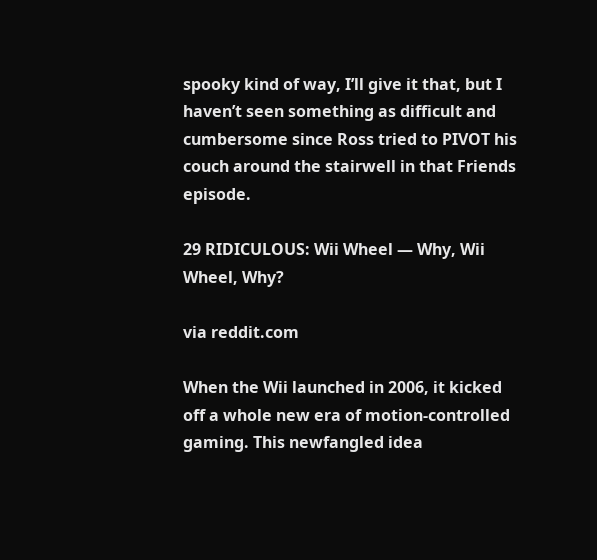spooky kind of way, I’ll give it that, but I haven’t seen something as difficult and cumbersome since Ross tried to PIVOT his couch around the stairwell in that Friends episode.

29 RIDICULOUS: Wii Wheel — Why, Wii Wheel, Why?

via reddit.com

When the Wii launched in 2006, it kicked off a whole new era of motion-controlled gaming. This newfangled idea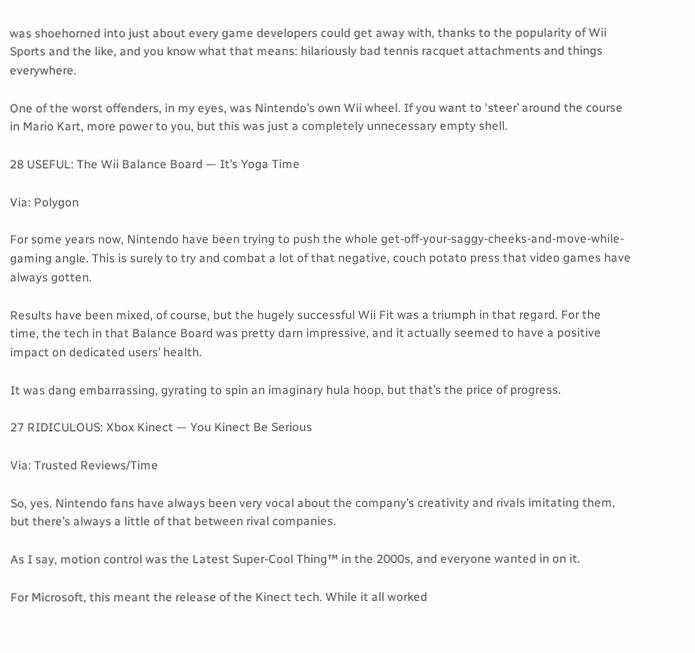was shoehorned into just about every game developers could get away with, thanks to the popularity of Wii Sports and the like, and you know what that means: hilariously bad tennis racquet attachments and things everywhere.

One of the worst offenders, in my eyes, was Nintendo’s own Wii wheel. If you want to ‘steer’ around the course in Mario Kart, more power to you, but this was just a completely unnecessary empty shell.

28 USEFUL: The Wii Balance Board — It’s Yoga Time

Via: Polygon

For some years now, Nintendo have been trying to push the whole get-off-your-saggy-cheeks-and-move-while-gaming angle. This is surely to try and combat a lot of that negative, couch potato press that video games have always gotten.

Results have been mixed, of course, but the hugely successful Wii Fit was a triumph in that regard. For the time, the tech in that Balance Board was pretty darn impressive, and it actually seemed to have a positive impact on dedicated users’ health.

It was dang embarrassing, gyrating to spin an imaginary hula hoop, but that’s the price of progress.

27 RIDICULOUS: Xbox Kinect — You Kinect Be Serious

Via: Trusted Reviews/Time

So, yes. Nintendo fans have always been very vocal about the company’s creativity and rivals imitating them, but there’s always a little of that between rival companies.

As I say, motion control was the Latest Super-Cool Thing™ in the 2000s, and everyone wanted in on it.

For Microsoft, this meant the release of the Kinect tech. While it all worked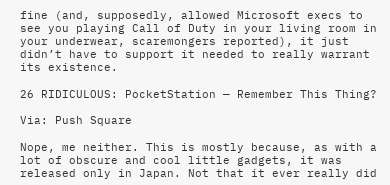fine (and, supposedly, allowed Microsoft execs to see you playing Call of Duty in your living room in your underwear, scaremongers reported), it just didn’t have to support it needed to really warrant its existence.

26 RIDICULOUS: PocketStation — Remember This Thing?

Via: Push Square

Nope, me neither. This is mostly because, as with a lot of obscure and cool little gadgets, it was released only in Japan. Not that it ever really did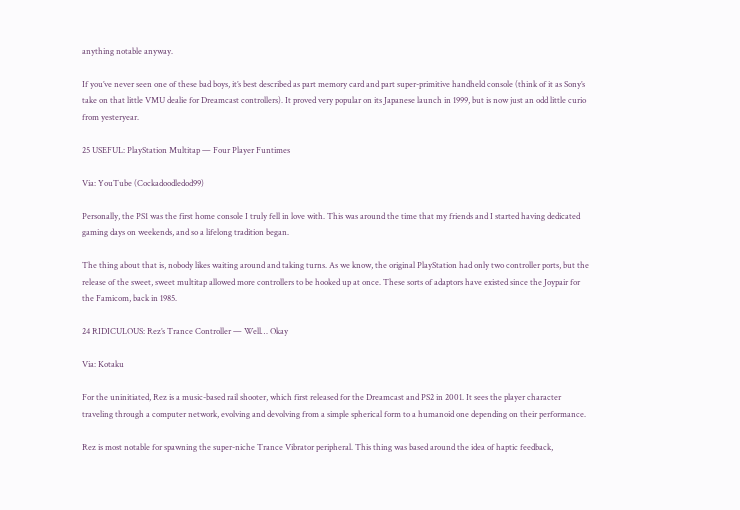anything notable anyway.

If you’ve never seen one of these bad boys, it’s best described as part memory card and part super-primitive handheld console (think of it as Sony’s take on that little VMU dealie for Dreamcast controllers). It proved very popular on its Japanese launch in 1999, but is now just an odd little curio from yesteryear.

25 USEFUL: PlayStation Multitap — Four Player Funtimes

Via: YouTube (Cockadoodledod99)

Personally, the PS1 was the first home console I truly fell in love with. This was around the time that my friends and I started having dedicated gaming days on weekends, and so a lifelong tradition began.

The thing about that is, nobody likes waiting around and taking turns. As we know, the original PlayStation had only two controller ports, but the release of the sweet, sweet multitap allowed more controllers to be hooked up at once. These sorts of adaptors have existed since the Joypair for the Famicom, back in 1985.

24 RIDICULOUS: Rez’s Trance Controller — Well… Okay

Via: Kotaku

For the uninitiated, Rez is a music-based rail shooter, which first released for the Dreamcast and PS2 in 2001. It sees the player character traveling through a computer network, evolving and devolving from a simple spherical form to a humanoid one depending on their performance.

Rez is most notable for spawning the super-niche Trance Vibrator peripheral. This thing was based around the idea of haptic feedback,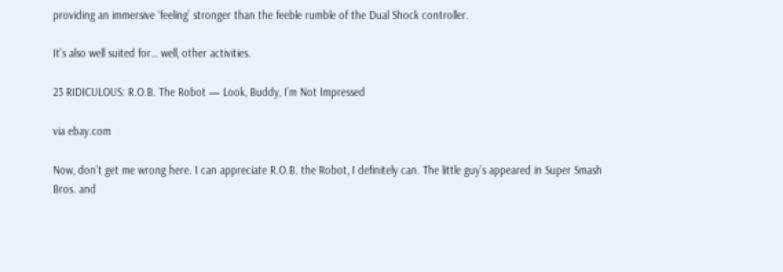providing an immersive ‘feeling’ stronger than the feeble rumble of the Dual Shock controller.

It’s also well suited for… well, other activities.

23 RIDICULOUS: R.O.B. The Robot — Look, Buddy, I’m Not Impressed

via ebay.com

Now, don’t get me wrong here. I can appreciate R.O.B. the Robot, I definitely can. The little guy’s appeared in Super Smash Bros. and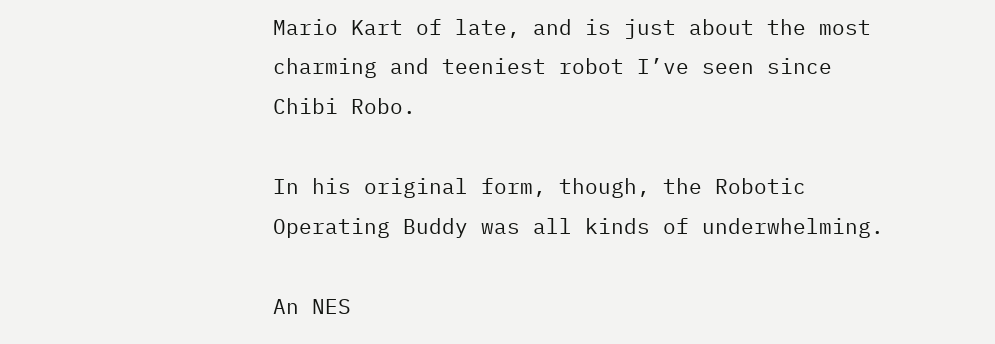Mario Kart of late, and is just about the most charming and teeniest robot I’ve seen since Chibi Robo.

In his original form, though, the Robotic Operating Buddy was all kinds of underwhelming.

An NES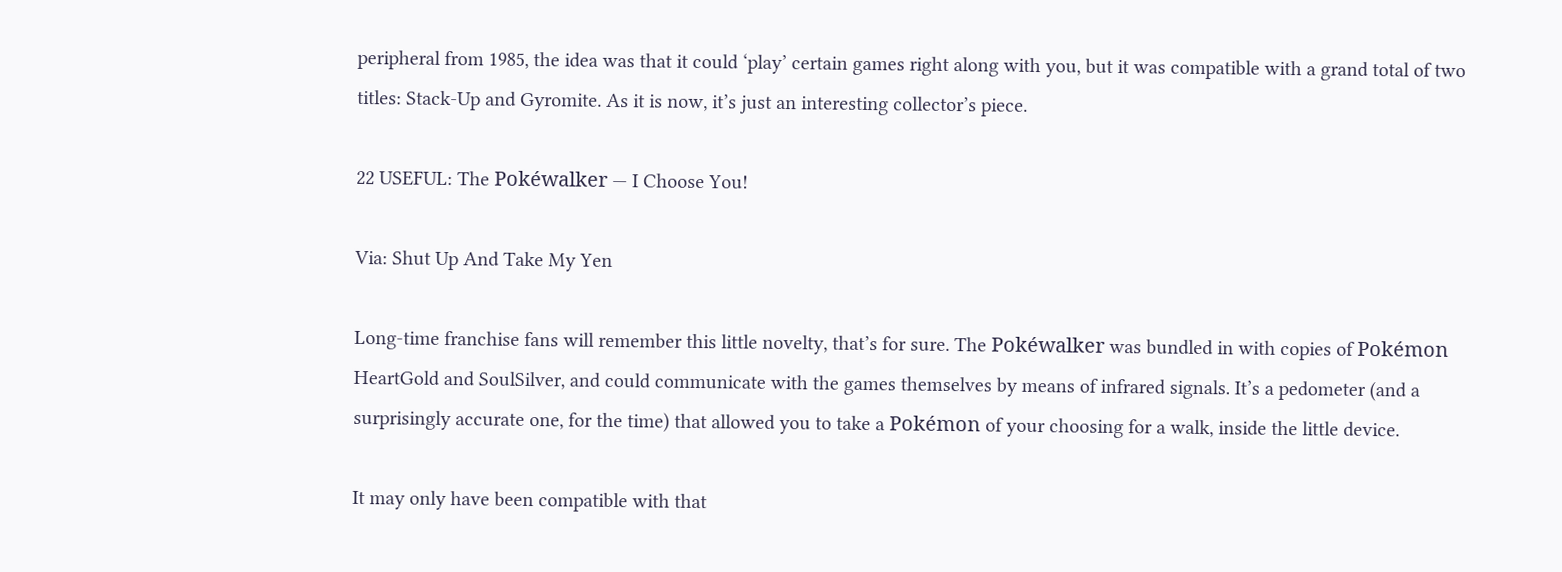peripheral from 1985, the idea was that it could ‘play’ certain games right along with you, but it was compatible with a grand total of two titles: Stack-Up and Gyromite. As it is now, it’s just an interesting collector’s piece.

22 USEFUL: The Pokéwalker — I Choose You!

Via: Shut Up And Take My Yen

Long-time franchise fans will remember this little novelty, that’s for sure. The Pokéwalker was bundled in with copies of Pokémon HeartGold and SoulSilver, and could communicate with the games themselves by means of infrared signals. It’s a pedometer (and a surprisingly accurate one, for the time) that allowed you to take a Pokémon of your choosing for a walk, inside the little device.

It may only have been compatible with that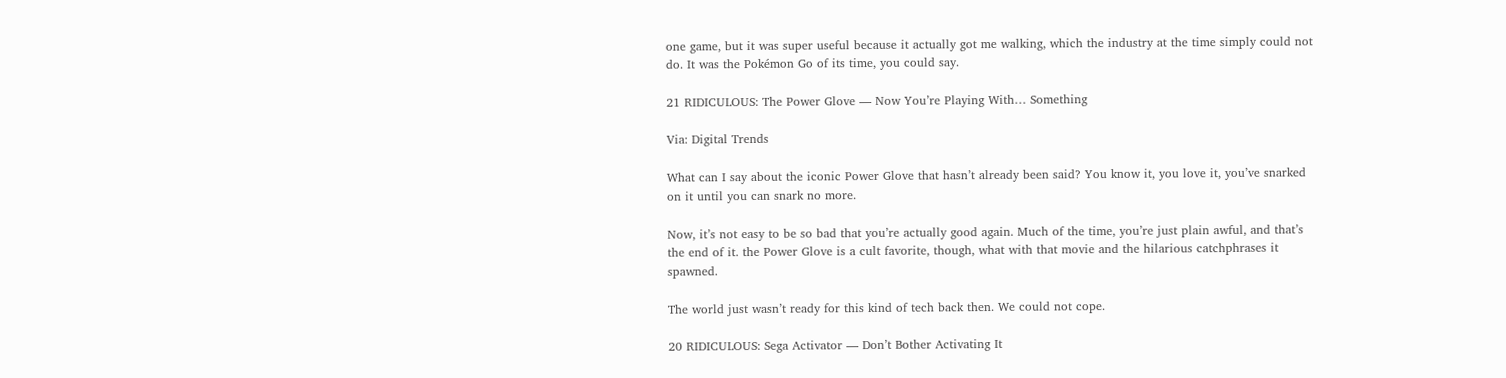one game, but it was super useful because it actually got me walking, which the industry at the time simply could not do. It was the Pokémon Go of its time, you could say.

21 RIDICULOUS: The Power Glove — Now You’re Playing With… Something

Via: Digital Trends

What can I say about the iconic Power Glove that hasn’t already been said? You know it, you love it, you’ve snarked on it until you can snark no more.

Now, it’s not easy to be so bad that you’re actually good again. Much of the time, you’re just plain awful, and that’s the end of it. the Power Glove is a cult favorite, though, what with that movie and the hilarious catchphrases it spawned.

The world just wasn’t ready for this kind of tech back then. We could not cope.

20 RIDICULOUS: Sega Activator — Don’t Bother Activating It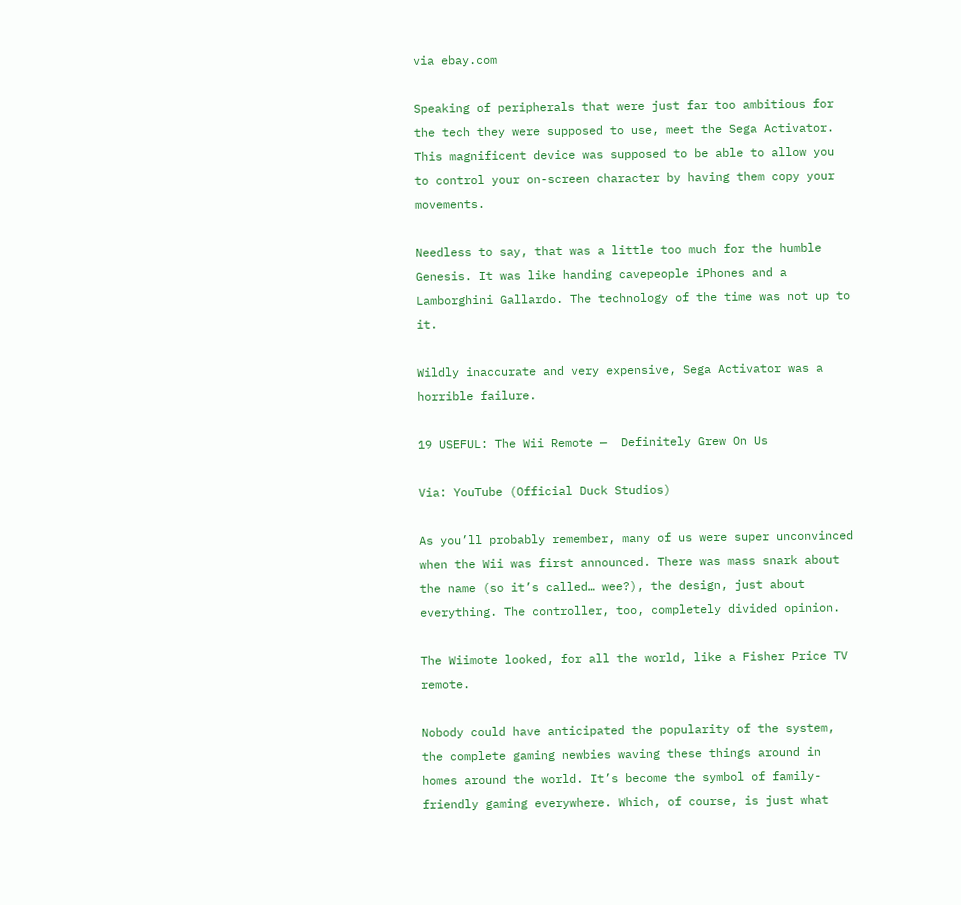via ebay.com

Speaking of peripherals that were just far too ambitious for the tech they were supposed to use, meet the Sega Activator. This magnificent device was supposed to be able to allow you to control your on-screen character by having them copy your movements.

Needless to say, that was a little too much for the humble Genesis. It was like handing cavepeople iPhones and a Lamborghini Gallardo. The technology of the time was not up to it.

Wildly inaccurate and very expensive, Sega Activator was a horrible failure.

19 USEFUL: The Wii Remote —  Definitely Grew On Us

Via: YouTube (Official Duck Studios)

As you’ll probably remember, many of us were super unconvinced when the Wii was first announced. There was mass snark about the name (so it’s called… wee?), the design, just about everything. The controller, too, completely divided opinion.

The Wiimote looked, for all the world, like a Fisher Price TV remote.

Nobody could have anticipated the popularity of the system, the complete gaming newbies waving these things around in homes around the world. It’s become the symbol of family-friendly gaming everywhere. Which, of course, is just what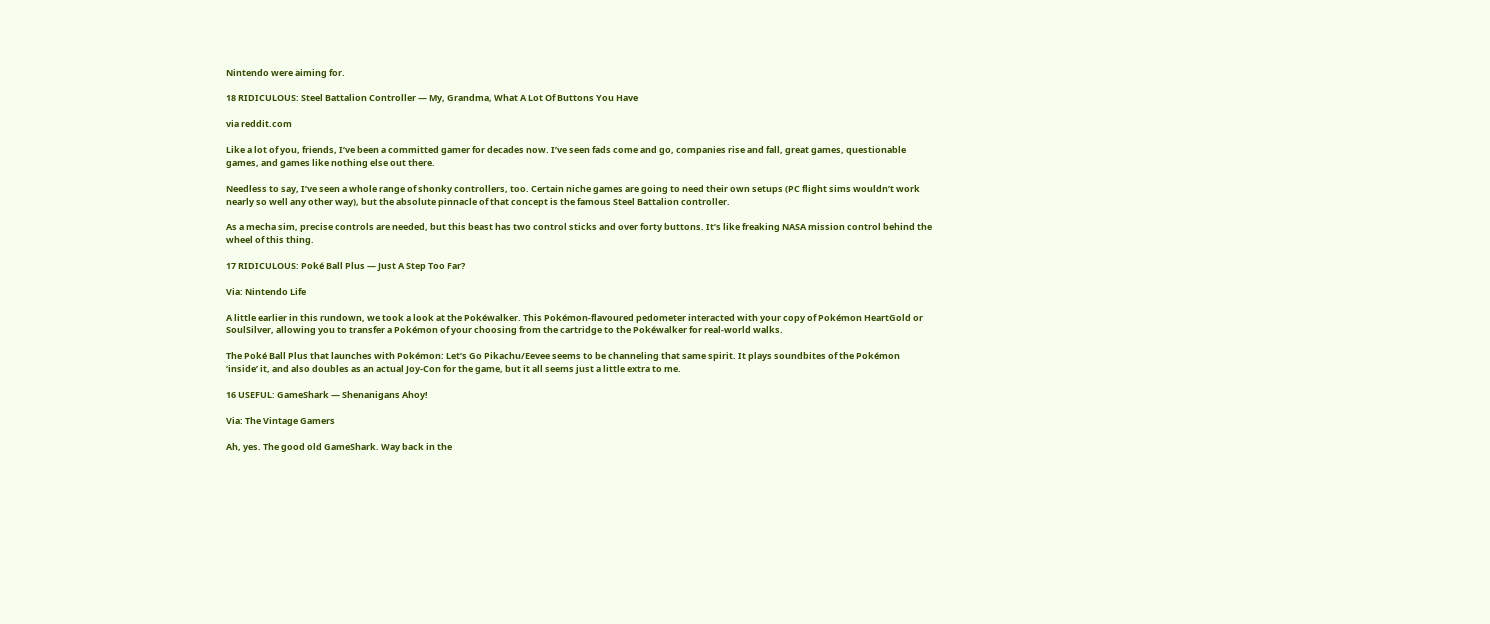Nintendo were aiming for.

18 RIDICULOUS: Steel Battalion Controller — My, Grandma, What A Lot Of Buttons You Have

via reddit.com

Like a lot of you, friends, I’ve been a committed gamer for decades now. I’ve seen fads come and go, companies rise and fall, great games, questionable games, and games like nothing else out there.

Needless to say, I’ve seen a whole range of shonky controllers, too. Certain niche games are going to need their own setups (PC flight sims wouldn’t work nearly so well any other way), but the absolute pinnacle of that concept is the famous Steel Battalion controller.

As a mecha sim, precise controls are needed, but this beast has two control sticks and over forty buttons. It’s like freaking NASA mission control behind the wheel of this thing.

17 RIDICULOUS: Poké Ball Plus — Just A Step Too Far?

Via: Nintendo Life

A little earlier in this rundown, we took a look at the Pokéwalker. This Pokémon-flavoured pedometer interacted with your copy of Pokémon HeartGold or SoulSilver, allowing you to transfer a Pokémon of your choosing from the cartridge to the Pokéwalker for real-world walks.

The Poké Ball Plus that launches with Pokémon: Let’s Go Pikachu/Eevee seems to be channeling that same spirit. It plays soundbites of the Pokémon ‘inside’ it, and also doubles as an actual Joy-Con for the game, but it all seems just a little extra to me.

16 USEFUL: GameShark — Shenanigans Ahoy!

Via: The Vintage Gamers

Ah, yes. The good old GameShark. Way back in the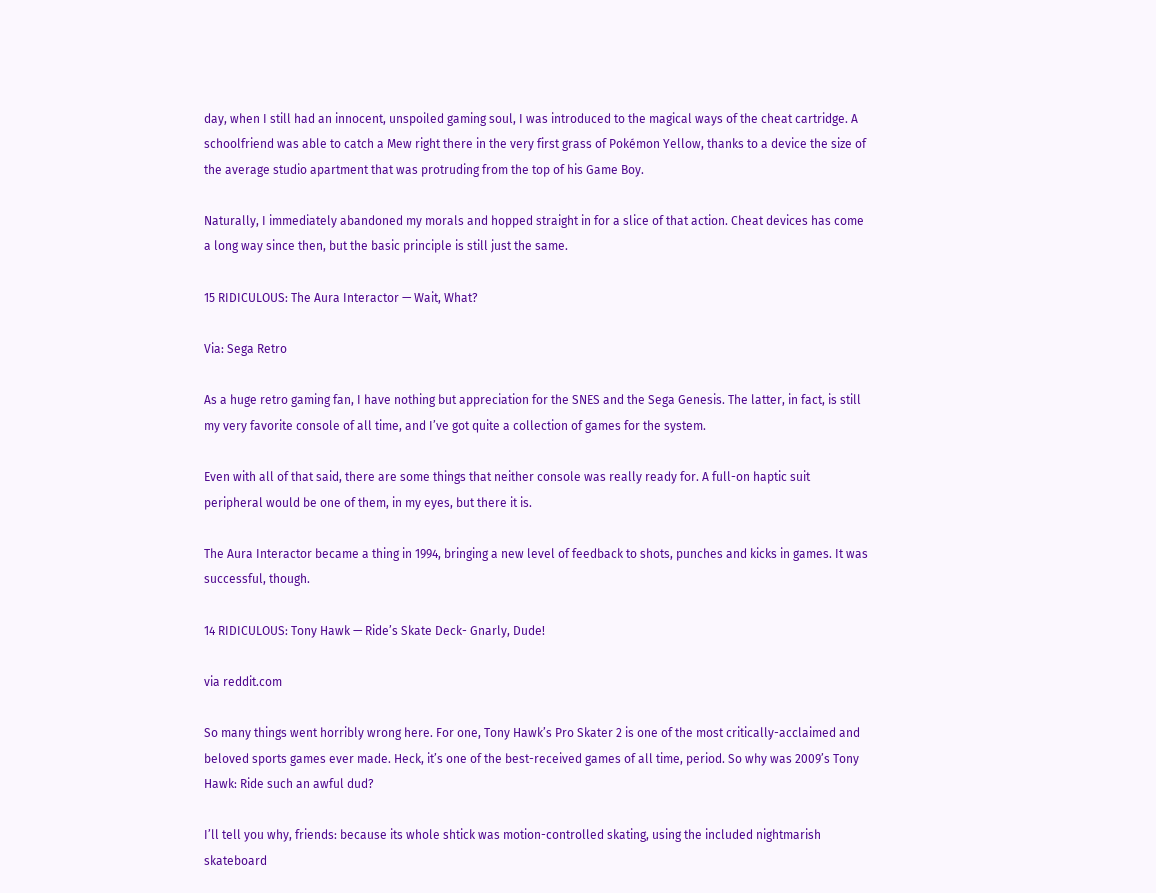day, when I still had an innocent, unspoiled gaming soul, I was introduced to the magical ways of the cheat cartridge. A schoolfriend was able to catch a Mew right there in the very first grass of Pokémon Yellow, thanks to a device the size of the average studio apartment that was protruding from the top of his Game Boy.

Naturally, I immediately abandoned my morals and hopped straight in for a slice of that action. Cheat devices has come a long way since then, but the basic principle is still just the same.

15 RIDICULOUS: The Aura Interactor — Wait, What?

Via: Sega Retro

As a huge retro gaming fan, I have nothing but appreciation for the SNES and the Sega Genesis. The latter, in fact, is still my very favorite console of all time, and I’ve got quite a collection of games for the system.

Even with all of that said, there are some things that neither console was really ready for. A full-on haptic suit peripheral would be one of them, in my eyes, but there it is.

The Aura Interactor became a thing in 1994, bringing a new level of feedback to shots, punches and kicks in games. It was successful, though.

14 RIDICULOUS: Tony Hawk — Ride’s Skate Deck- Gnarly, Dude!

via reddit.com

So many things went horribly wrong here. For one, Tony Hawk’s Pro Skater 2 is one of the most critically-acclaimed and beloved sports games ever made. Heck, it’s one of the best-received games of all time, period. So why was 2009’s Tony Hawk: Ride such an awful dud?

I’ll tell you why, friends: because its whole shtick was motion-controlled skating, using the included nightmarish skateboard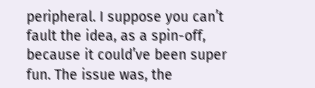peripheral. I suppose you can’t fault the idea, as a spin-off, because it could’ve been super fun. The issue was, the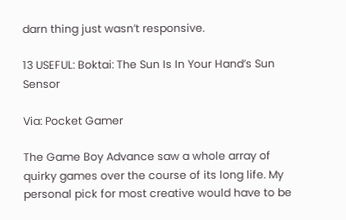darn thing just wasn’t responsive.

13 USEFUL: Boktai: The Sun Is In Your Hand’s Sun Sensor

Via: Pocket Gamer

The Game Boy Advance saw a whole array of quirky games over the course of its long life. My personal pick for most creative would have to be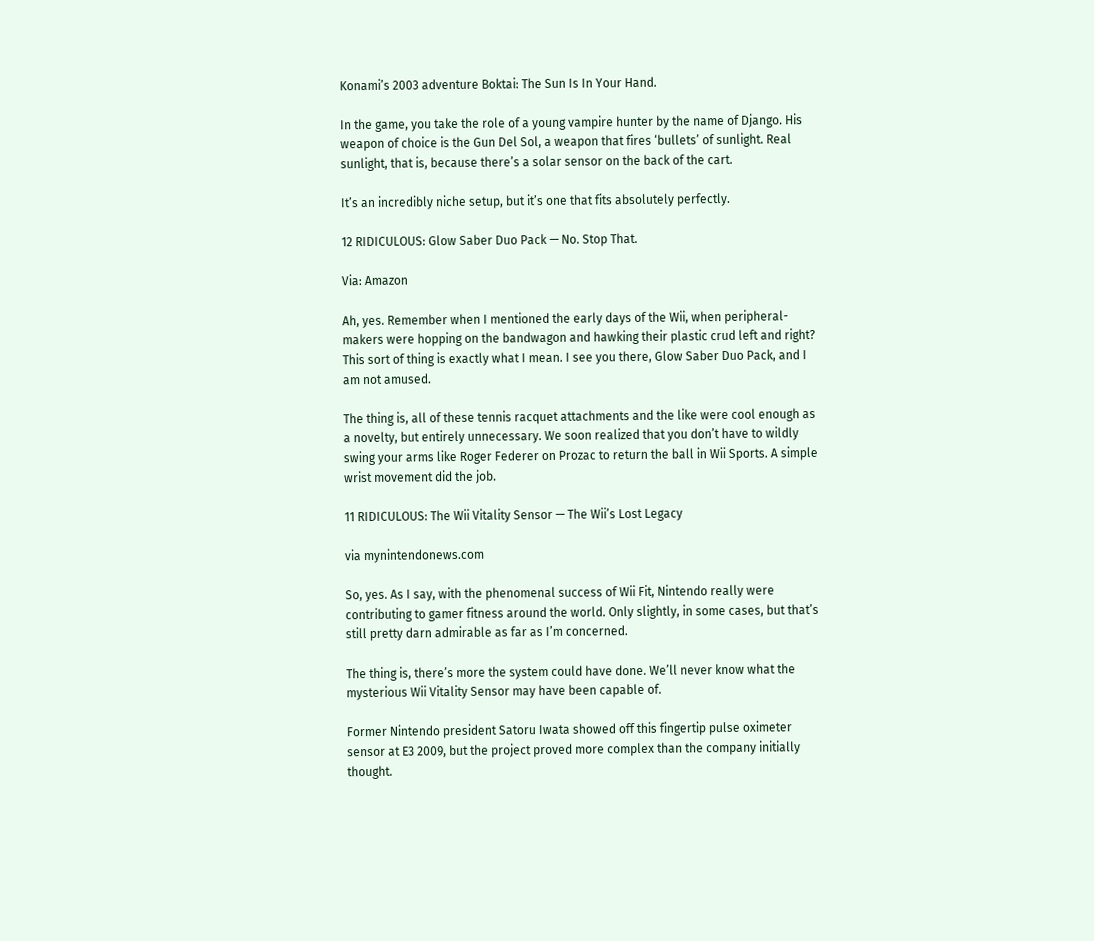Konami’s 2003 adventure Boktai: The Sun Is In Your Hand.

In the game, you take the role of a young vampire hunter by the name of Django. His weapon of choice is the Gun Del Sol, a weapon that fires ‘bullets’ of sunlight. Real sunlight, that is, because there’s a solar sensor on the back of the cart.

It’s an incredibly niche setup, but it’s one that fits absolutely perfectly.

12 RIDICULOUS: Glow Saber Duo Pack — No. Stop That.

Via: Amazon

Ah, yes. Remember when I mentioned the early days of the Wii, when peripheral-makers were hopping on the bandwagon and hawking their plastic crud left and right? This sort of thing is exactly what I mean. I see you there, Glow Saber Duo Pack, and I am not amused.

The thing is, all of these tennis racquet attachments and the like were cool enough as a novelty, but entirely unnecessary. We soon realized that you don’t have to wildly swing your arms like Roger Federer on Prozac to return the ball in Wii Sports. A simple wrist movement did the job.

11 RIDICULOUS: The Wii Vitality Sensor — The Wii’s Lost Legacy

via mynintendonews.com

So, yes. As I say, with the phenomenal success of Wii Fit, Nintendo really were contributing to gamer fitness around the world. Only slightly, in some cases, but that’s still pretty darn admirable as far as I’m concerned.

The thing is, there’s more the system could have done. We’ll never know what the mysterious Wii Vitality Sensor may have been capable of.

Former Nintendo president Satoru Iwata showed off this fingertip pulse oximeter sensor at E3 2009, but the project proved more complex than the company initially thought.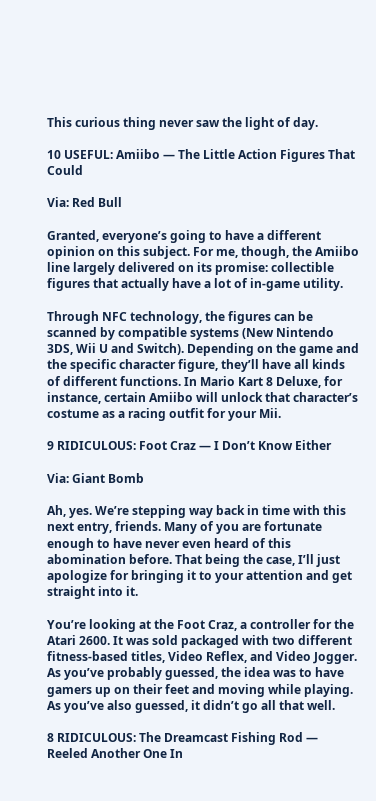This curious thing never saw the light of day.

10 USEFUL: Amiibo — The Little Action Figures That Could

Via: Red Bull

Granted, everyone’s going to have a different opinion on this subject. For me, though, the Amiibo line largely delivered on its promise: collectible figures that actually have a lot of in-game utility.

Through NFC technology, the figures can be scanned by compatible systems (New Nintendo 3DS, Wii U and Switch). Depending on the game and the specific character figure, they’ll have all kinds of different functions. In Mario Kart 8 Deluxe, for instance, certain Amiibo will unlock that character’s costume as a racing outfit for your Mii.

9 RIDICULOUS: Foot Craz — I Don’t Know Either

Via: Giant Bomb

Ah, yes. We’re stepping way back in time with this next entry, friends. Many of you are fortunate enough to have never even heard of this abomination before. That being the case, I’ll just apologize for bringing it to your attention and get straight into it.

You’re looking at the Foot Craz, a controller for the Atari 2600. It was sold packaged with two different fitness-based titles, Video Reflex, and Video Jogger. As you’ve probably guessed, the idea was to have gamers up on their feet and moving while playing. As you’ve also guessed, it didn’t go all that well.

8 RIDICULOUS: The Dreamcast Fishing Rod — Reeled Another One In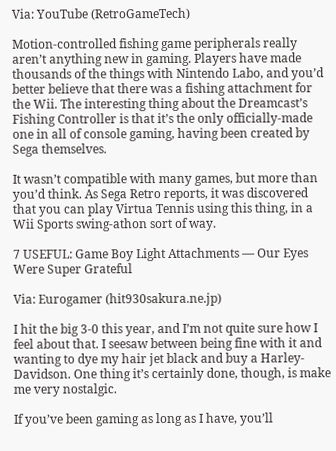Via: YouTube (RetroGameTech)

Motion-controlled fishing game peripherals really aren’t anything new in gaming. Players have made thousands of the things with Nintendo Labo, and you’d better believe that there was a fishing attachment for the Wii. The interesting thing about the Dreamcast’s Fishing Controller is that it’s the only officially-made one in all of console gaming, having been created by Sega themselves.

It wasn’t compatible with many games, but more than you’d think. As Sega Retro reports, it was discovered that you can play Virtua Tennis using this thing, in a Wii Sports swing-athon sort of way.

7 USEFUL: Game Boy Light Attachments — Our Eyes Were Super Grateful

Via: Eurogamer (hit930sakura.ne.jp)

I hit the big 3-0 this year, and I’m not quite sure how I feel about that. I seesaw between being fine with it and wanting to dye my hair jet black and buy a Harley-Davidson. One thing it’s certainly done, though, is make me very nostalgic.

If you’ve been gaming as long as I have, you’ll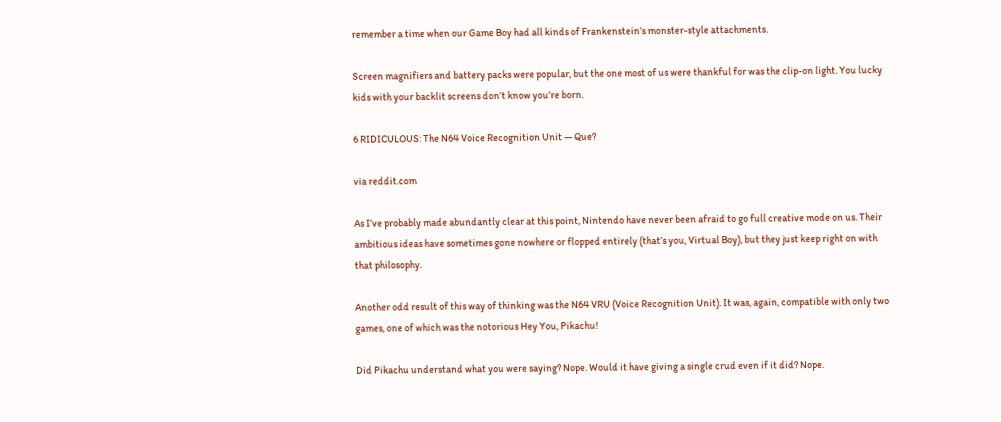remember a time when our Game Boy had all kinds of Frankenstein’s monster-style attachments.

Screen magnifiers and battery packs were popular, but the one most of us were thankful for was the clip-on light. You lucky kids with your backlit screens don’t know you’re born.

6 RIDICULOUS: The N64 Voice Recognition Unit — Que?

via reddit.com

As I’ve probably made abundantly clear at this point, Nintendo have never been afraid to go full creative mode on us. Their ambitious ideas have sometimes gone nowhere or flopped entirely (that’s you, Virtual Boy), but they just keep right on with that philosophy.

Another odd result of this way of thinking was the N64 VRU (Voice Recognition Unit). It was, again, compatible with only two games, one of which was the notorious Hey You, Pikachu!

Did Pikachu understand what you were saying? Nope. Would it have giving a single crud even if it did? Nope.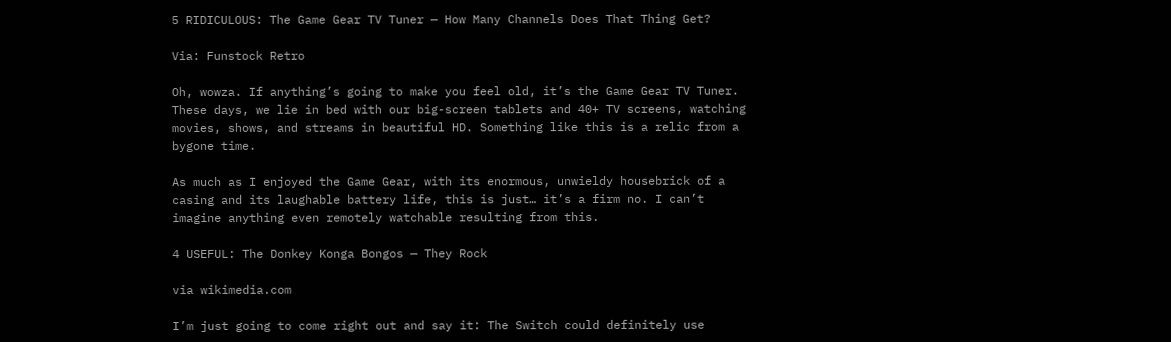5 RIDICULOUS: The Game Gear TV Tuner — How Many Channels Does That Thing Get?

Via: Funstock Retro

Oh, wowza. If anything’s going to make you feel old, it’s the Game Gear TV Tuner. These days, we lie in bed with our big-screen tablets and 40+ TV screens, watching movies, shows, and streams in beautiful HD. Something like this is a relic from a bygone time.

As much as I enjoyed the Game Gear, with its enormous, unwieldy housebrick of a casing and its laughable battery life, this is just… it’s a firm no. I can’t imagine anything even remotely watchable resulting from this.

4 USEFUL: The Donkey Konga Bongos — They Rock

via wikimedia.com

I’m just going to come right out and say it: The Switch could definitely use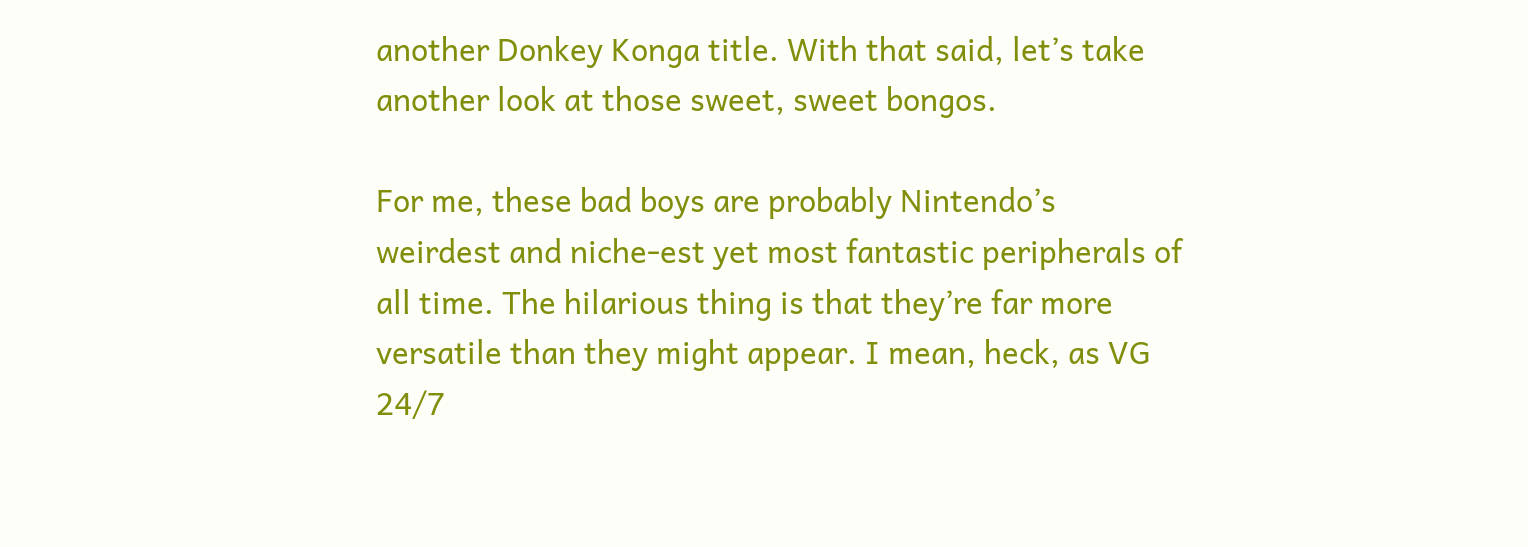another Donkey Konga title. With that said, let’s take another look at those sweet, sweet bongos.

For me, these bad boys are probably Nintendo’s weirdest and niche-est yet most fantastic peripherals of all time. The hilarious thing is that they’re far more versatile than they might appear. I mean, heck, as VG 24/7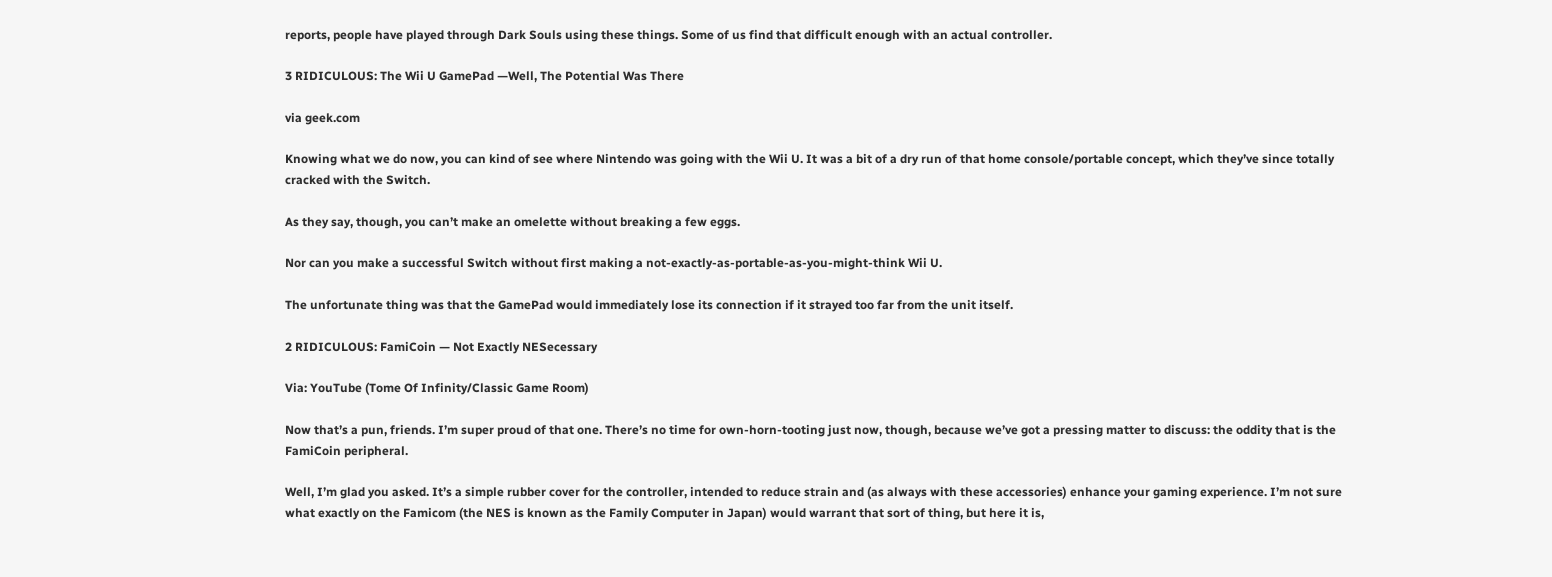reports, people have played through Dark Souls using these things. Some of us find that difficult enough with an actual controller.

3 RIDICULOUS: The Wii U GamePad —Well, The Potential Was There

via geek.com

Knowing what we do now, you can kind of see where Nintendo was going with the Wii U. It was a bit of a dry run of that home console/portable concept, which they’ve since totally cracked with the Switch.

As they say, though, you can’t make an omelette without breaking a few eggs.

Nor can you make a successful Switch without first making a not-exactly-as-portable-as-you-might-think Wii U.

The unfortunate thing was that the GamePad would immediately lose its connection if it strayed too far from the unit itself.

2 RIDICULOUS: FamiCoin — Not Exactly NESecessary

Via: YouTube (Tome Of Infinity/Classic Game Room)

Now that’s a pun, friends. I’m super proud of that one. There’s no time for own-horn-tooting just now, though, because we’ve got a pressing matter to discuss: the oddity that is the FamiCoin peripheral.

Well, I’m glad you asked. It’s a simple rubber cover for the controller, intended to reduce strain and (as always with these accessories) enhance your gaming experience. I’m not sure what exactly on the Famicom (the NES is known as the Family Computer in Japan) would warrant that sort of thing, but here it is,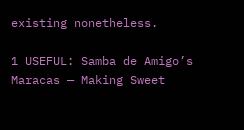existing nonetheless.

1 USEFUL: Samba de Amigo’s Maracas — Making Sweet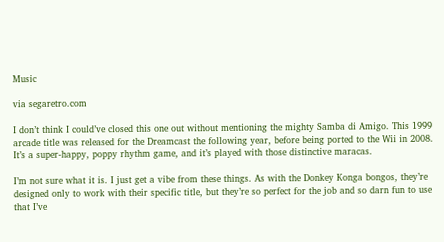Music

via segaretro.com

I don’t think I could’ve closed this one out without mentioning the mighty Samba di Amigo. This 1999 arcade title was released for the Dreamcast the following year, before being ported to the Wii in 2008. It’s a super-happy, poppy rhythm game, and it’s played with those distinctive maracas.

I’m not sure what it is. I just get a vibe from these things. As with the Donkey Konga bongos, they’re designed only to work with their specific title, but they’re so perfect for the job and so darn fun to use that I’ve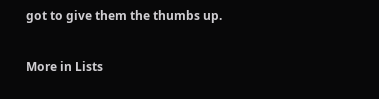got to give them the thumbs up.

More in Lists